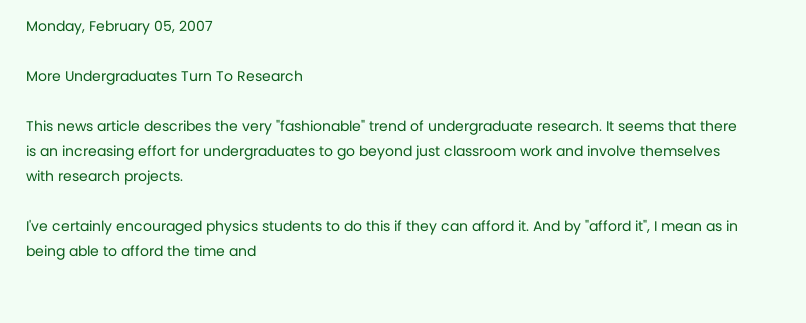Monday, February 05, 2007

More Undergraduates Turn To Research

This news article describes the very "fashionable" trend of undergraduate research. It seems that there is an increasing effort for undergraduates to go beyond just classroom work and involve themselves with research projects.

I've certainly encouraged physics students to do this if they can afford it. And by "afford it", I mean as in being able to afford the time and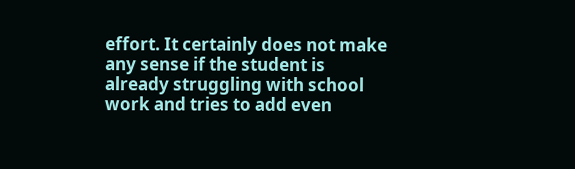effort. It certainly does not make any sense if the student is already struggling with school work and tries to add even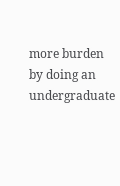more burden by doing an undergraduate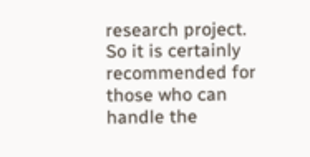research project. So it is certainly recommended for those who can handle the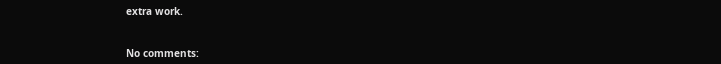extra work.


No comments: